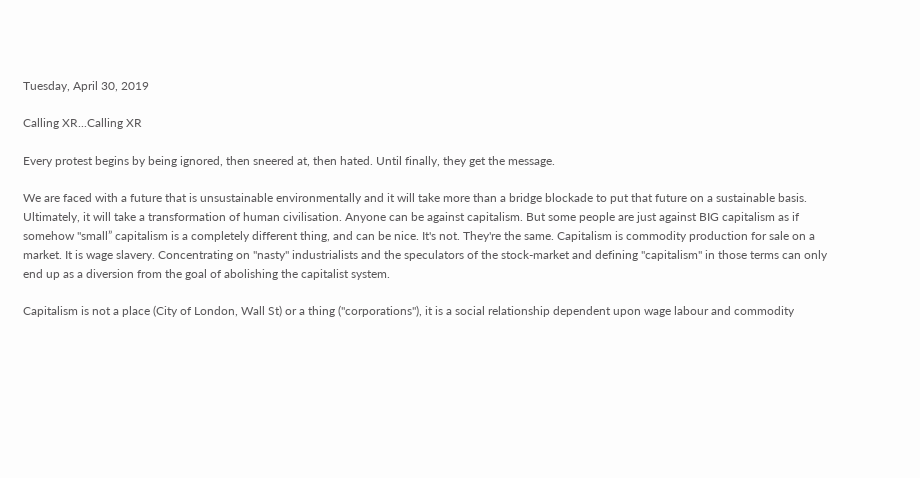Tuesday, April 30, 2019

Calling XR...Calling XR

Every protest begins by being ignored, then sneered at, then hated. Until finally, they get the message.

We are faced with a future that is unsustainable environmentally and it will take more than a bridge blockade to put that future on a sustainable basis. Ultimately, it will take a transformation of human civilisation. Anyone can be against capitalism. But some people are just against BIG capitalism as if somehow "small” capitalism is a completely different thing, and can be nice. It's not. They're the same. Capitalism is commodity production for sale on a market. It is wage slavery. Concentrating on "nasty" industrialists and the speculators of the stock-market and defining "capitalism" in those terms can only end up as a diversion from the goal of abolishing the capitalist system.

Capitalism is not a place (City of London, Wall St) or a thing ("corporations"), it is a social relationship dependent upon wage labour and commodity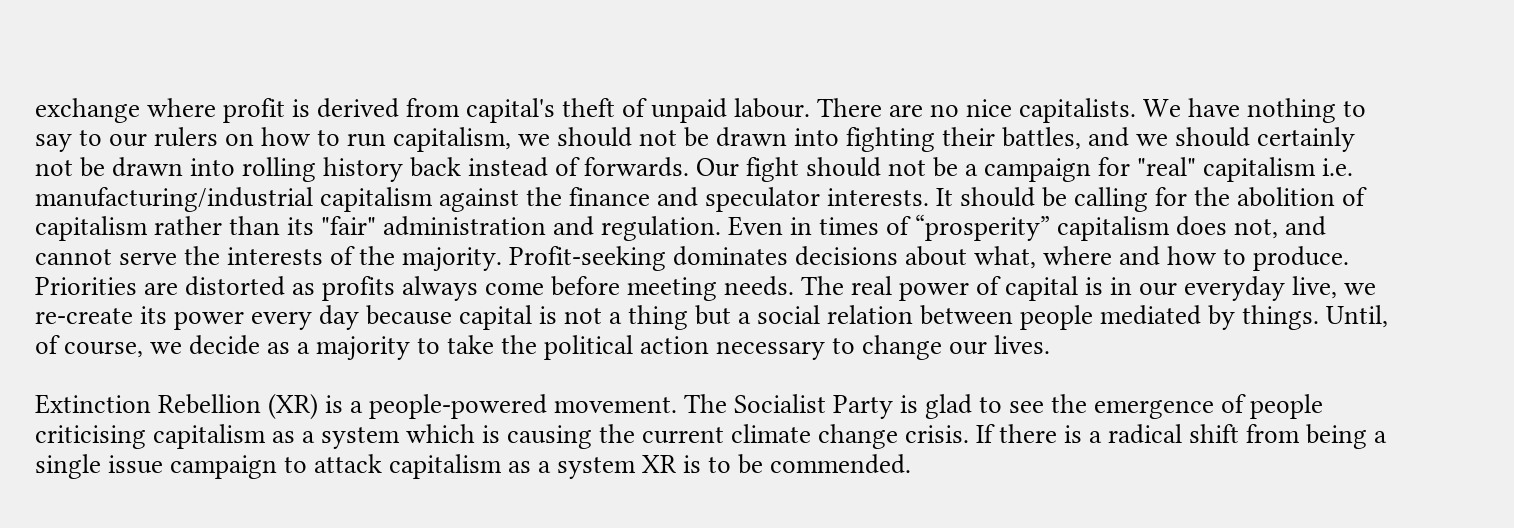exchange where profit is derived from capital's theft of unpaid labour. There are no nice capitalists. We have nothing to say to our rulers on how to run capitalism, we should not be drawn into fighting their battles, and we should certainly not be drawn into rolling history back instead of forwards. Our fight should not be a campaign for "real" capitalism i.e. manufacturing/industrial capitalism against the finance and speculator interests. It should be calling for the abolition of capitalism rather than its "fair" administration and regulation. Even in times of “prosperity” capitalism does not, and cannot serve the interests of the majority. Profit-seeking dominates decisions about what, where and how to produce. Priorities are distorted as profits always come before meeting needs. The real power of capital is in our everyday live, we re-create its power every day because capital is not a thing but a social relation between people mediated by things. Until, of course, we decide as a majority to take the political action necessary to change our lives.

Extinction Rebellion (XR) is a people-powered movement. The Socialist Party is glad to see the emergence of people criticising capitalism as a system which is causing the current climate change crisis. If there is a radical shift from being a single issue campaign to attack capitalism as a system XR is to be commended.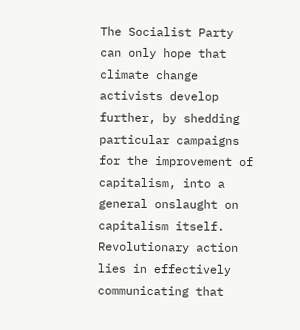The Socialist Party can only hope that climate change activists develop further, by shedding particular campaigns for the improvement of capitalism, into a general onslaught on capitalism itself. Revolutionary action lies in effectively communicating that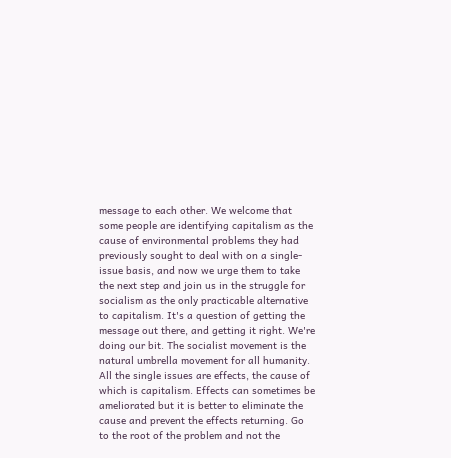message to each other. We welcome that some people are identifying capitalism as the cause of environmental problems they had previously sought to deal with on a single-issue basis, and now we urge them to take the next step and join us in the struggle for socialism as the only practicable alternative to capitalism. It's a question of getting the message out there, and getting it right. We're doing our bit. The socialist movement is the natural umbrella movement for all humanity. All the single issues are effects, the cause of which is capitalism. Effects can sometimes be ameliorated but it is better to eliminate the cause and prevent the effects returning. Go to the root of the problem and not the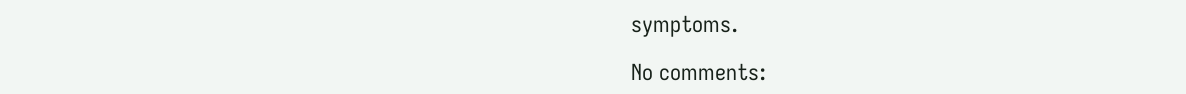symptoms.

No comments: